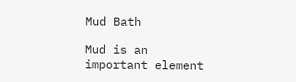Mud Bath

Mud is an important element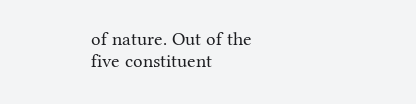of nature. Out of the five constituent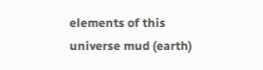elements of this universe mud (earth)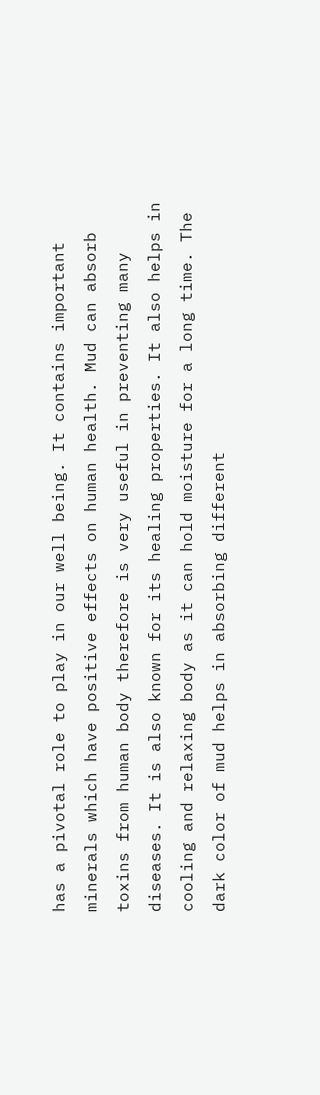has a pivotal role to play in our well being. It contains important minerals which have positive effects on human health. Mud can absorb toxins from human body therefore is very useful in preventing many diseases. It is also known for its healing properties. It also helps in cooling and relaxing body as it can hold moisture for a long time. The dark color of mud helps in absorbing different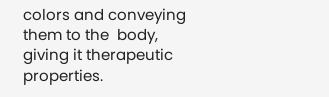colors and conveying them to the  body, giving it therapeutic properties.